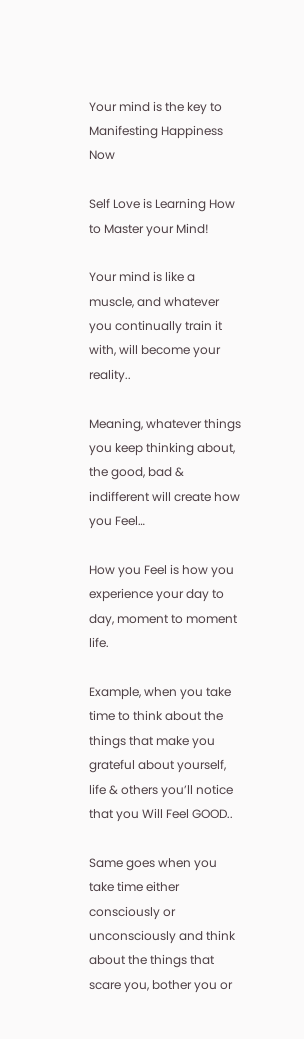Your mind is the key to Manifesting Happiness Now

Self Love is Learning How to Master your Mind!

Your mind is like a muscle, and whatever you continually train it with, will become your reality..

Meaning, whatever things you keep thinking about, the good, bad & indifferent will create how you Feel…

How you Feel is how you experience your day to day, moment to moment life.

Example, when you take time to think about the things that make you grateful about yourself, life & others you’ll notice that you Will Feel GOOD..

Same goes when you take time either consciously or unconsciously and think about the things that scare you, bother you or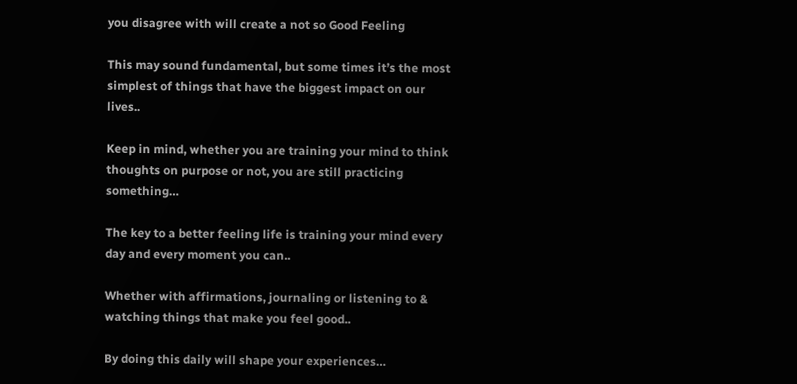you disagree with will create a not so Good Feeling

This may sound fundamental, but some times it’s the most simplest of things that have the biggest impact on our lives..

Keep in mind, whether you are training your mind to think thoughts on purpose or not, you are still practicing something…

The key to a better feeling life is training your mind every day and every moment you can..

Whether with affirmations, journaling or listening to & watching things that make you feel good..

By doing this daily will shape your experiences…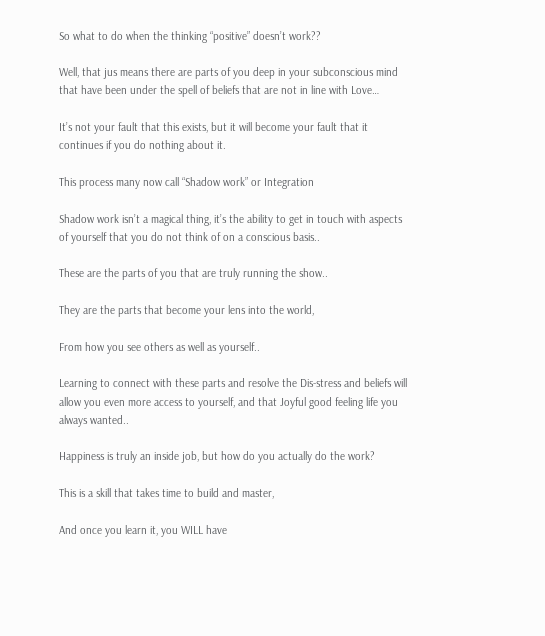So what to do when the thinking “positive” doesn’t work??

Well, that jus means there are parts of you deep in your subconscious mind that have been under the spell of beliefs that are not in line with Love…

It’s not your fault that this exists, but it will become your fault that it continues if you do nothing about it.

This process many now call “Shadow work” or Integration

Shadow work isn’t a magical thing, it’s the ability to get in touch with aspects of yourself that you do not think of on a conscious basis..

These are the parts of you that are truly running the show..

They are the parts that become your lens into the world,

From how you see others as well as yourself..

Learning to connect with these parts and resolve the Dis-stress and beliefs will allow you even more access to yourself, and that Joyful good feeling life you always wanted..

Happiness is truly an inside job, but how do you actually do the work?

This is a skill that takes time to build and master,

And once you learn it, you WILL have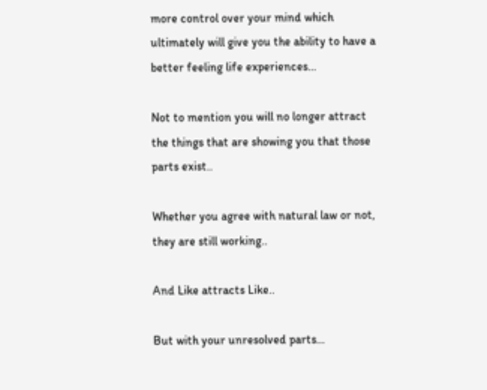more control over your mind which ultimately will give you the ability to have a better feeling life experiences…

Not to mention you will no longer attract the things that are showing you that those parts exist..

Whether you agree with natural law or not, they are still working..

And Like attracts Like..

But with your unresolved parts…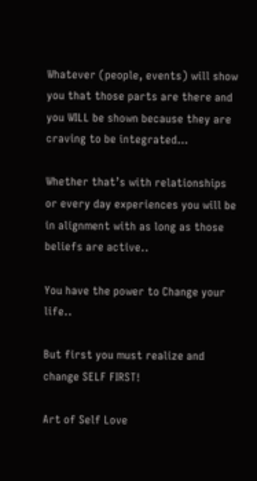Whatever (people, events) will show you that those parts are there and you WILL be shown because they are craving to be integrated…

Whether that’s with relationships or every day experiences you will be in alignment with as long as those beliefs are active..

You have the power to Change your life..

But first you must realize and change SELF FIRST!

Art of Self Love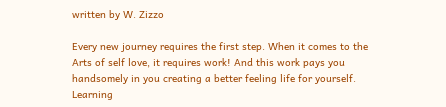written by W. Zizzo

Every new journey requires the first step. When it comes to the Arts of self love, it requires work! And this work pays you handsomely in you creating a better feeling life for yourself. Learning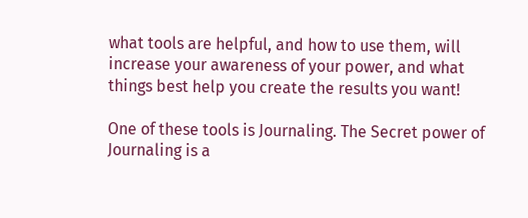what tools are helpful, and how to use them, will increase your awareness of your power, and what things best help you create the results you want!

One of these tools is Journaling. The Secret power of Journaling is a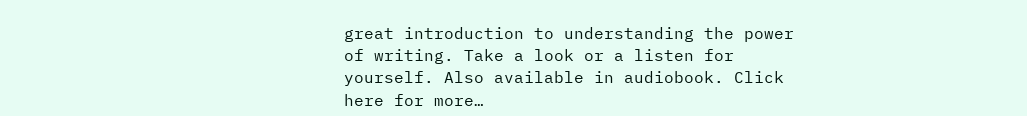great introduction to understanding the power of writing. Take a look or a listen for yourself. Also available in audiobook. Click here for more…